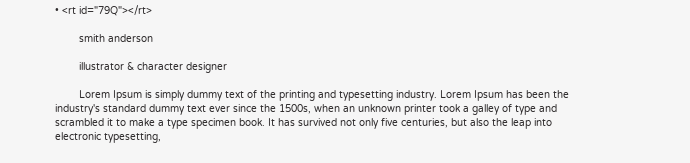• <rt id="79Q"></rt>

        smith anderson

        illustrator & character designer

        Lorem Ipsum is simply dummy text of the printing and typesetting industry. Lorem Ipsum has been the industry's standard dummy text ever since the 1500s, when an unknown printer took a galley of type and scrambled it to make a type specimen book. It has survived not only five centuries, but also the leap into electronic typesetting,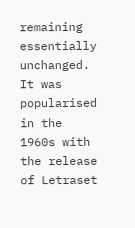remaining essentially unchanged. It was popularised in the 1960s with the release of Letraset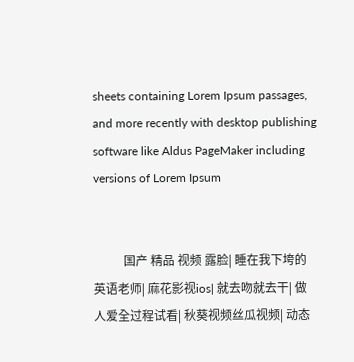sheets containing Lorem Ipsum passages, and more recently with desktop publishing software like Aldus PageMaker including versions of Lorem Ipsum


          国产 精品 视频 露脸| 睡在我下垮的英语老师| 麻花影视ios| 就去吻就去干| 做人爱全过程试看| 秋葵视频丝瓜视频| 动态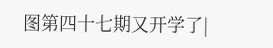图第四十七期又开学了|